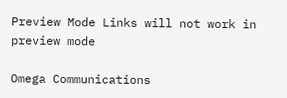Preview Mode Links will not work in preview mode

Omega Communications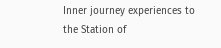Inner journey experiences to the Station of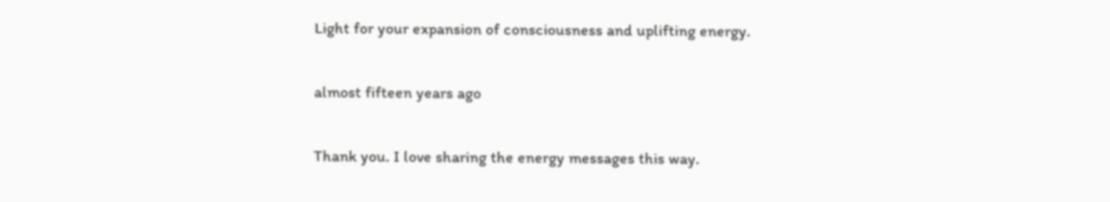Light for your expansion of consciousness and uplifting energy.

almost fifteen years ago

Thank you. I love sharing the energy messages this way.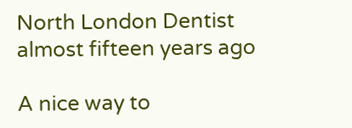North London Dentist
almost fifteen years ago

A nice way to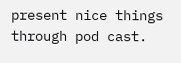present nice things through pod cast.